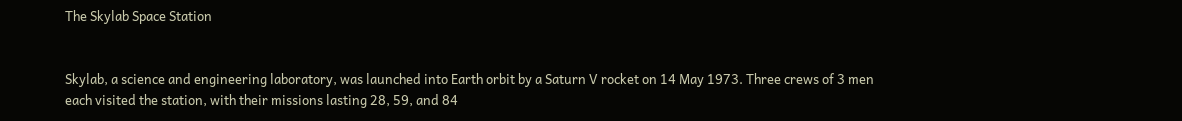The Skylab Space Station


Skylab, a science and engineering laboratory, was launched into Earth orbit by a Saturn V rocket on 14 May 1973. Three crews of 3 men each visited the station, with their missions lasting 28, 59, and 84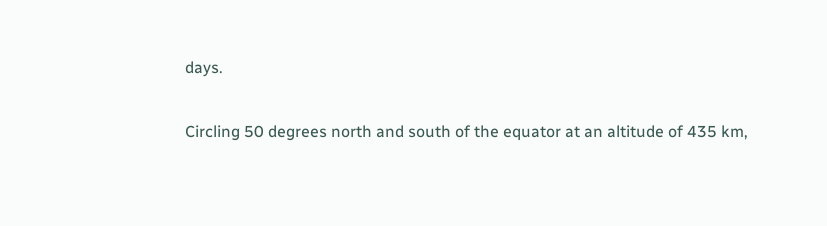days.

Circling 50 degrees north and south of the equator at an altitude of 435 km,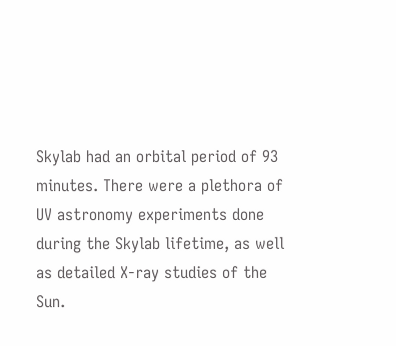Skylab had an orbital period of 93 minutes. There were a plethora of UV astronomy experiments done during the Skylab lifetime, as well as detailed X-ray studies of the Sun.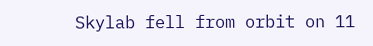Skylab fell from orbit on 11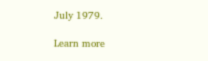July 1979.

Learn more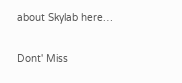about Skylab here…

Dont' Miss